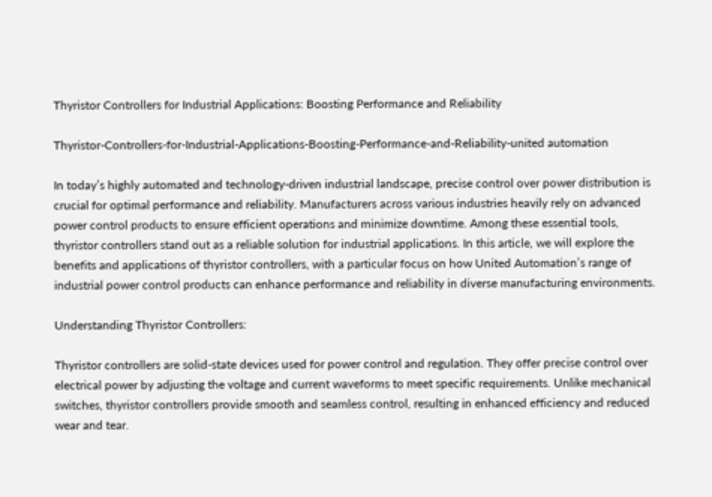Thyristor Controllers for Industrial Applications: Boosting Performance and Reliability

Thyristor-Controllers-for-Industrial-Applications-Boosting-Performance-and-Reliability-united automation

In today’s highly automated and technology-driven industrial landscape, precise control over power distribution is crucial for optimal performance and reliability. Manufacturers across various industries heavily rely on advanced power control products to ensure efficient operations and minimize downtime. Among these essential tools, thyristor controllers stand out as a reliable solution for industrial applications. In this article, we will explore the benefits and applications of thyristor controllers, with a particular focus on how United Automation’s range of industrial power control products can enhance performance and reliability in diverse manufacturing environments.

Understanding Thyristor Controllers:

Thyristor controllers are solid-state devices used for power control and regulation. They offer precise control over electrical power by adjusting the voltage and current waveforms to meet specific requirements. Unlike mechanical switches, thyristor controllers provide smooth and seamless control, resulting in enhanced efficiency and reduced wear and tear.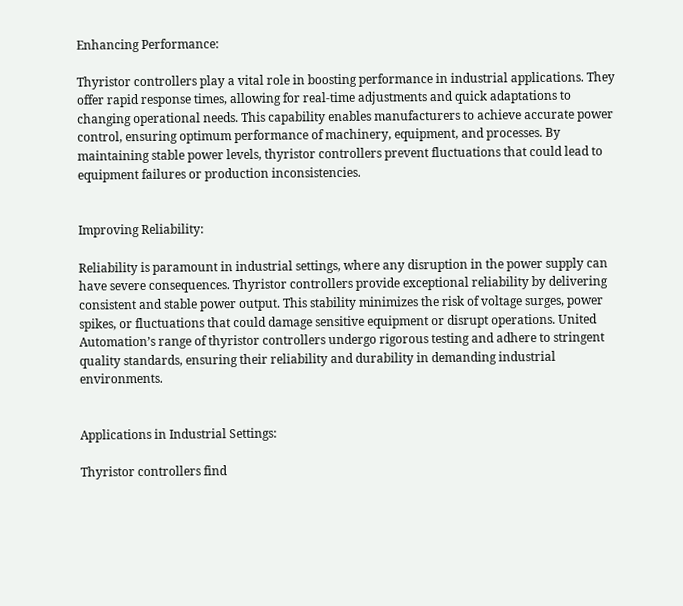Enhancing Performance:

Thyristor controllers play a vital role in boosting performance in industrial applications. They offer rapid response times, allowing for real-time adjustments and quick adaptations to changing operational needs. This capability enables manufacturers to achieve accurate power control, ensuring optimum performance of machinery, equipment, and processes. By maintaining stable power levels, thyristor controllers prevent fluctuations that could lead to equipment failures or production inconsistencies.


Improving Reliability:

Reliability is paramount in industrial settings, where any disruption in the power supply can have severe consequences. Thyristor controllers provide exceptional reliability by delivering consistent and stable power output. This stability minimizes the risk of voltage surges, power spikes, or fluctuations that could damage sensitive equipment or disrupt operations. United Automation’s range of thyristor controllers undergo rigorous testing and adhere to stringent quality standards, ensuring their reliability and durability in demanding industrial environments.


Applications in Industrial Settings:

Thyristor controllers find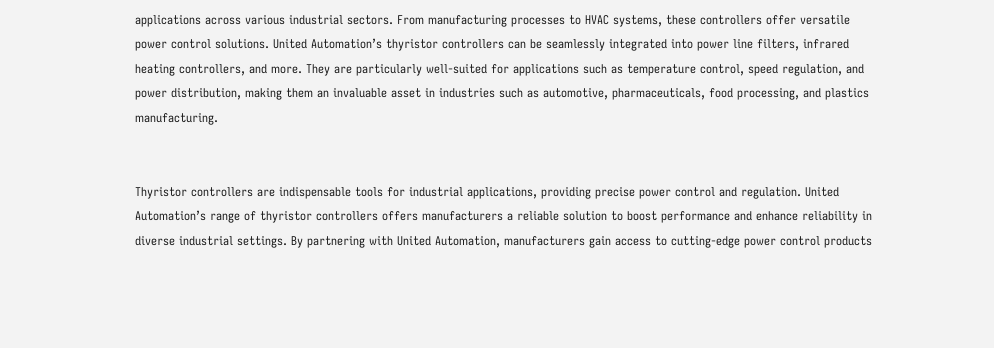applications across various industrial sectors. From manufacturing processes to HVAC systems, these controllers offer versatile power control solutions. United Automation’s thyristor controllers can be seamlessly integrated into power line filters, infrared heating controllers, and more. They are particularly well-suited for applications such as temperature control, speed regulation, and power distribution, making them an invaluable asset in industries such as automotive, pharmaceuticals, food processing, and plastics manufacturing.


Thyristor controllers are indispensable tools for industrial applications, providing precise power control and regulation. United Automation’s range of thyristor controllers offers manufacturers a reliable solution to boost performance and enhance reliability in diverse industrial settings. By partnering with United Automation, manufacturers gain access to cutting-edge power control products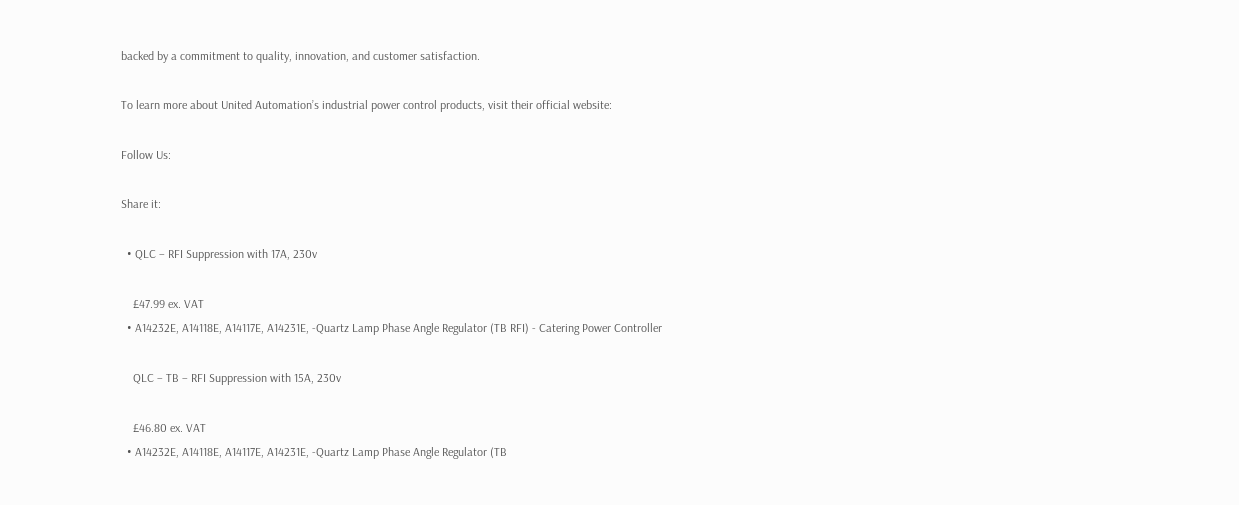backed by a commitment to quality, innovation, and customer satisfaction.

To learn more about United Automation’s industrial power control products, visit their official website:

Follow Us:

Share it:

  • QLC – RFI Suppression with 17A, 230v

    £47.99 ex. VAT
  • A14232E, A14118E, A14117E, A14231E, -Quartz Lamp Phase Angle Regulator (TB RFI) - Catering Power Controller

    QLC – TB – RFI Suppression with 15A, 230v

    £46.80 ex. VAT
  • A14232E, A14118E, A14117E, A14231E, -Quartz Lamp Phase Angle Regulator (TB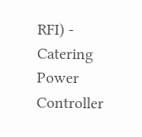RFI) - Catering Power Controller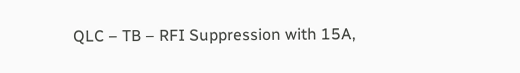QLC – TB – RFI Suppression with 15A,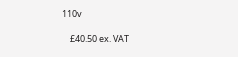110v

    £40.50 ex. VAT